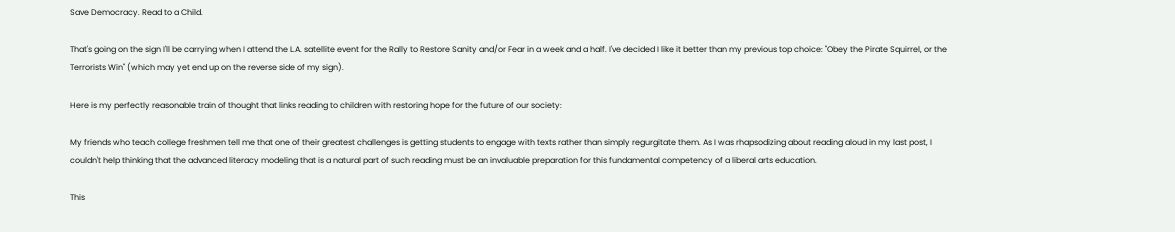Save Democracy. Read to a Child.

That's going on the sign I'll be carrying when I attend the L.A. satellite event for the Rally to Restore Sanity and/or Fear in a week and a half. I've decided I like it better than my previous top choice: "Obey the Pirate Squirrel, or the Terrorists Win" (which may yet end up on the reverse side of my sign).

Here is my perfectly reasonable train of thought that links reading to children with restoring hope for the future of our society:

My friends who teach college freshmen tell me that one of their greatest challenges is getting students to engage with texts rather than simply regurgitate them. As I was rhapsodizing about reading aloud in my last post, I couldn't help thinking that the advanced literacy modeling that is a natural part of such reading must be an invaluable preparation for this fundamental competency of a liberal arts education.

This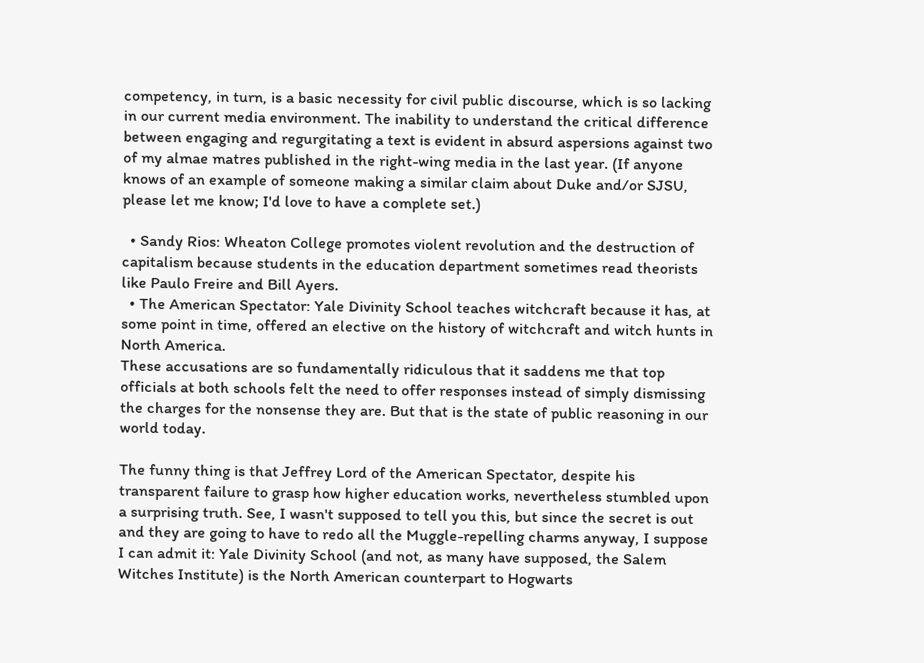competency, in turn, is a basic necessity for civil public discourse, which is so lacking in our current media environment. The inability to understand the critical difference between engaging and regurgitating a text is evident in absurd aspersions against two of my almae matres published in the right-wing media in the last year. (If anyone knows of an example of someone making a similar claim about Duke and/or SJSU, please let me know; I'd love to have a complete set.)

  • Sandy Rios: Wheaton College promotes violent revolution and the destruction of capitalism because students in the education department sometimes read theorists like Paulo Freire and Bill Ayers.
  • The American Spectator: Yale Divinity School teaches witchcraft because it has, at some point in time, offered an elective on the history of witchcraft and witch hunts in North America.
These accusations are so fundamentally ridiculous that it saddens me that top officials at both schools felt the need to offer responses instead of simply dismissing the charges for the nonsense they are. But that is the state of public reasoning in our world today.

The funny thing is that Jeffrey Lord of the American Spectator, despite his transparent failure to grasp how higher education works, nevertheless stumbled upon a surprising truth. See, I wasn't supposed to tell you this, but since the secret is out and they are going to have to redo all the Muggle-repelling charms anyway, I suppose I can admit it: Yale Divinity School (and not, as many have supposed, the Salem Witches Institute) is the North American counterpart to Hogwarts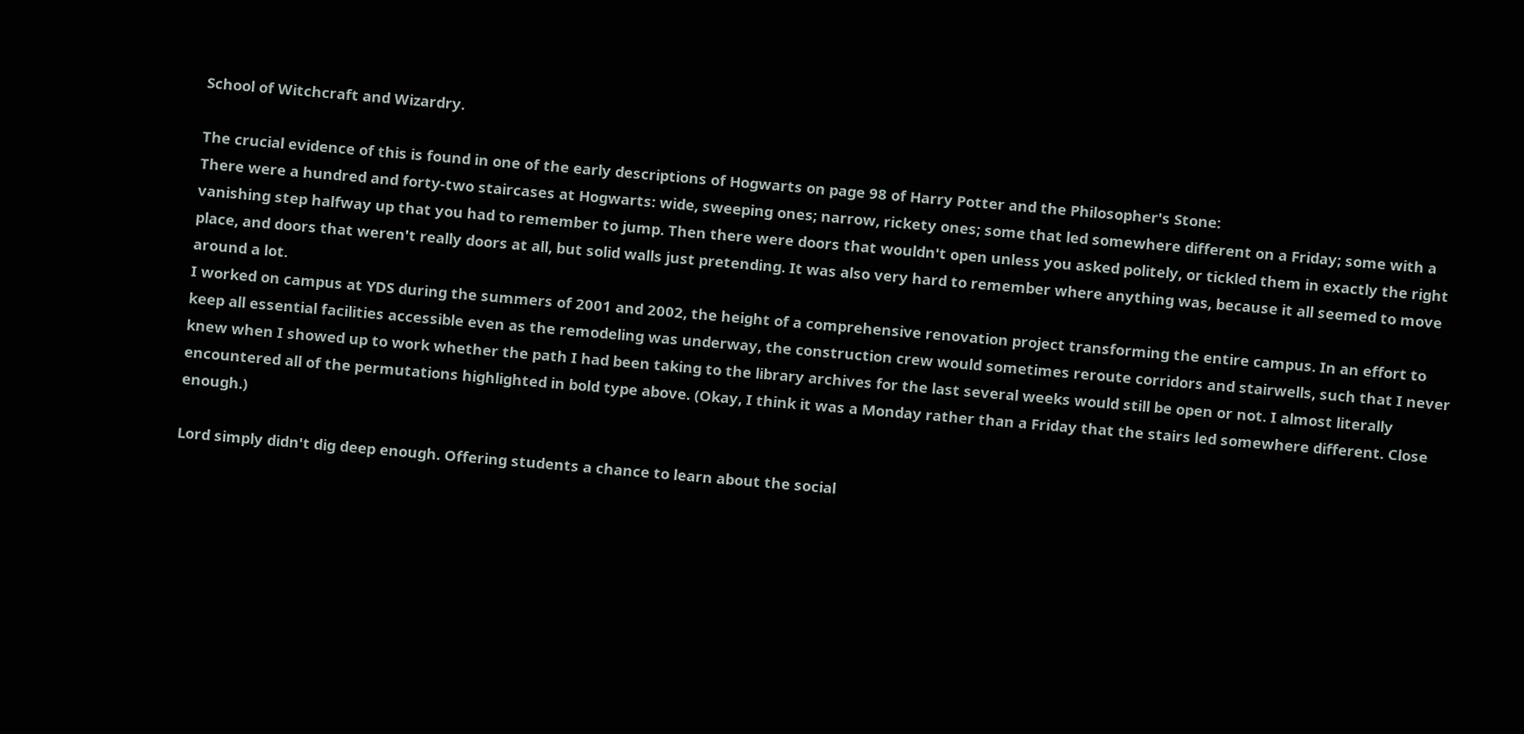School of Witchcraft and Wizardry.

The crucial evidence of this is found in one of the early descriptions of Hogwarts on page 98 of Harry Potter and the Philosopher's Stone:
There were a hundred and forty-two staircases at Hogwarts: wide, sweeping ones; narrow, rickety ones; some that led somewhere different on a Friday; some with a vanishing step halfway up that you had to remember to jump. Then there were doors that wouldn't open unless you asked politely, or tickled them in exactly the right place, and doors that weren't really doors at all, but solid walls just pretending. It was also very hard to remember where anything was, because it all seemed to move around a lot.
I worked on campus at YDS during the summers of 2001 and 2002, the height of a comprehensive renovation project transforming the entire campus. In an effort to keep all essential facilities accessible even as the remodeling was underway, the construction crew would sometimes reroute corridors and stairwells, such that I never knew when I showed up to work whether the path I had been taking to the library archives for the last several weeks would still be open or not. I almost literally encountered all of the permutations highlighted in bold type above. (Okay, I think it was a Monday rather than a Friday that the stairs led somewhere different. Close enough.)

Lord simply didn't dig deep enough. Offering students a chance to learn about the social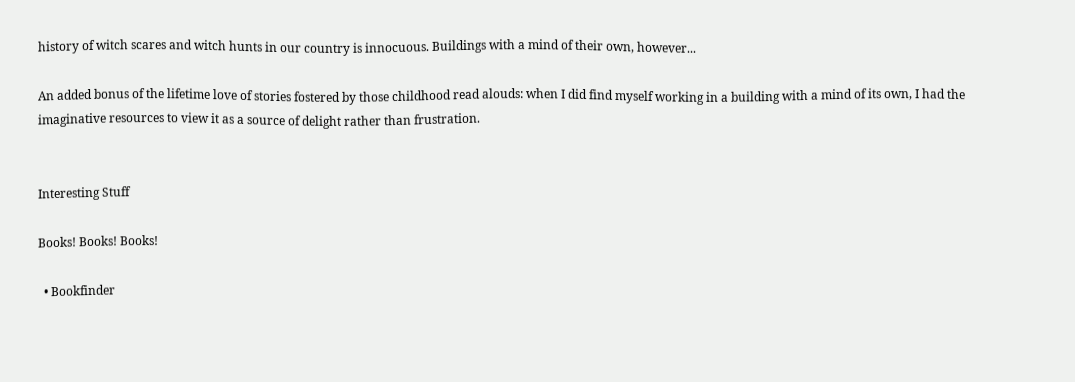history of witch scares and witch hunts in our country is innocuous. Buildings with a mind of their own, however...

An added bonus of the lifetime love of stories fostered by those childhood read alouds: when I did find myself working in a building with a mind of its own, I had the imaginative resources to view it as a source of delight rather than frustration.


Interesting Stuff

Books! Books! Books!

  • Bookfinder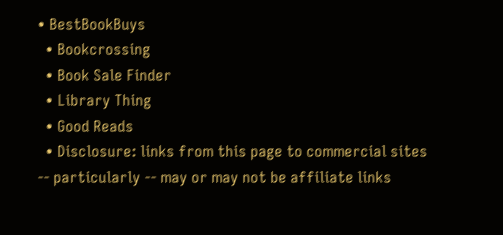• BestBookBuys
  • Bookcrossing
  • Book Sale Finder
  • Library Thing
  • Good Reads
  • Disclosure: links from this page to commercial sites -- particularly -- may or may not be affiliate links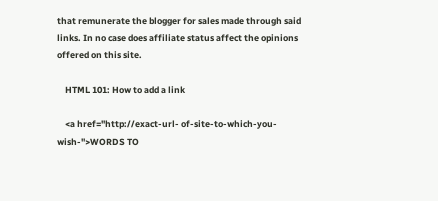that remunerate the blogger for sales made through said links. In no case does affiliate status affect the opinions offered on this site.

    HTML 101: How to add a link

    <a href="http://exact-url- of-site-to-which-you-wish-">WORDS TO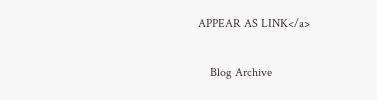APPEAR AS LINK</a>


    Blog Archive